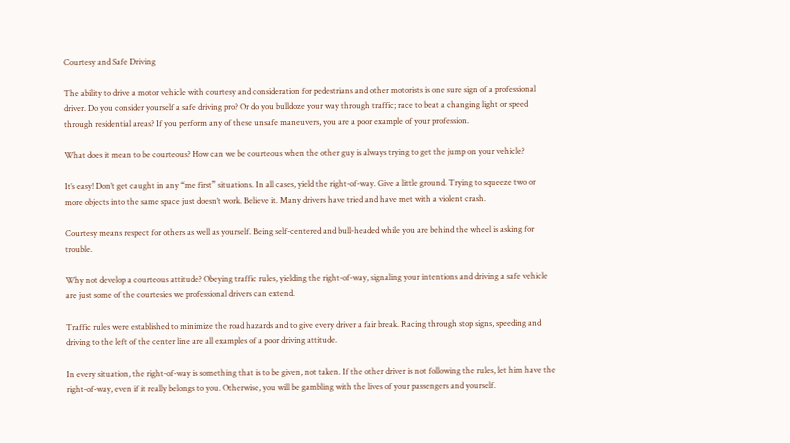Courtesy and Safe Driving

The ability to drive a motor vehicle with courtesy and consideration for pedestrians and other motorists is one sure sign of a professional driver. Do you consider yourself a safe driving pro? Or do you bulldoze your way through traffic; race to beat a changing light or speed through residential areas? If you perform any of these unsafe maneuvers, you are a poor example of your profession.

What does it mean to be courteous? How can we be courteous when the other guy is always trying to get the jump on your vehicle?

It’s easy! Don’t get caught in any “me first” situations. In all cases, yield the right-of-way. Give a little ground. Trying to squeeze two or more objects into the same space just doesn’t work. Believe it. Many drivers have tried and have met with a violent crash.

Courtesy means respect for others as well as yourself. Being self-centered and bull‑headed while you are behind the wheel is asking for trouble.

Why not develop a courteous attitude? Obeying traffic rules, yielding the right-of-way, signaling your intentions and driving a safe vehicle are just some of the courtesies we professional drivers can extend.

Traffic rules were established to minimize the road hazards and to give every driver a fair break. Racing through stop signs, speeding and driving to the left of the center line are all examples of a poor driving attitude.

In every situation, the right-of-way is something that is to be given, not taken. If the other driver is not following the rules, let him have the right-of-way, even if it really belongs to you. Otherwise, you will be gambling with the lives of your passengers and yourself.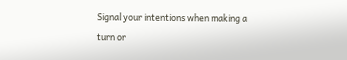Signal your intentions when making a turn or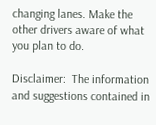changing lanes. Make the other drivers aware of what you plan to do.

Disclaimer:  The information and suggestions contained in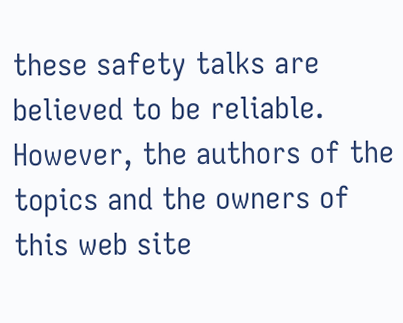these safety talks are believed to be reliable. However, the authors of the topics and the owners of this web site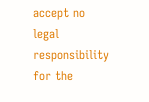accept no legal responsibility for the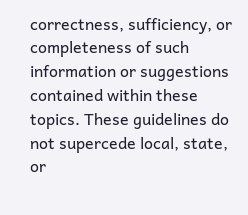correctness, sufficiency, or completeness of such information or suggestions contained within these topics. These guidelines do not supercede local, state, or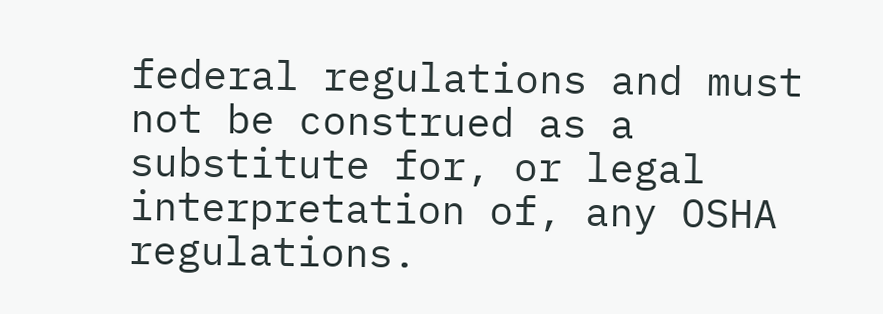federal regulations and must not be construed as a substitute for, or legal interpretation of, any OSHA regulations.